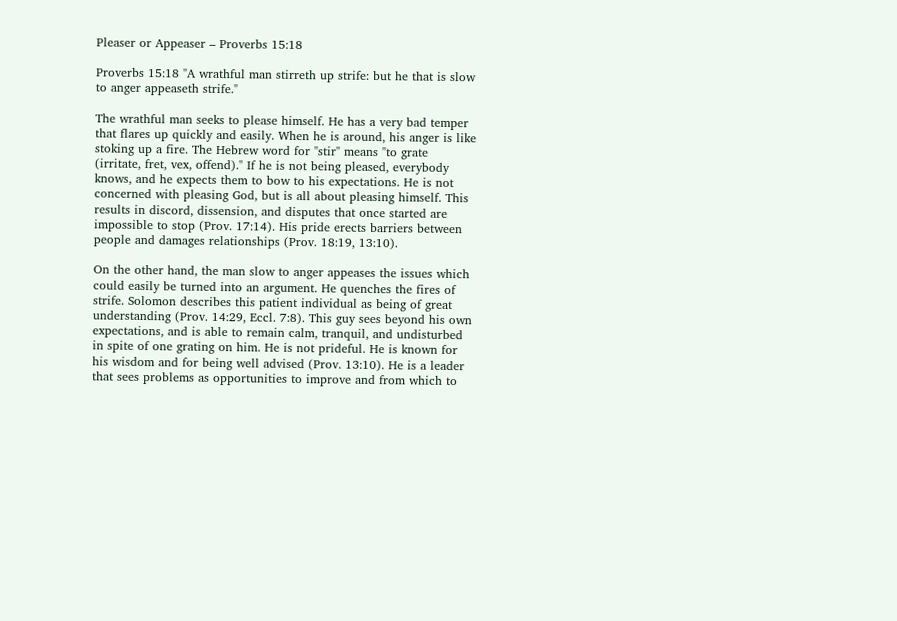Pleaser or Appeaser – Proverbs 15:18

Proverbs 15:18 "A wrathful man stirreth up strife: but he that is slow to anger appeaseth strife."

The wrathful man seeks to please himself. He has a very bad temper that flares up quickly and easily. When he is around, his anger is like stoking up a fire. The Hebrew word for "stir" means "to grate (irritate, fret, vex, offend)." If he is not being pleased, everybody knows, and he expects them to bow to his expectations. He is not concerned with pleasing God, but is all about pleasing himself. This results in discord, dissension, and disputes that once started are impossible to stop (Prov. 17:14). His pride erects barriers between people and damages relationships (Prov. 18:19, 13:10).

On the other hand, the man slow to anger appeases the issues which could easily be turned into an argument. He quenches the fires of strife. Solomon describes this patient individual as being of great understanding (Prov. 14:29, Eccl. 7:8). This guy sees beyond his own expectations, and is able to remain calm, tranquil, and undisturbed in spite of one grating on him. He is not prideful. He is known for his wisdom and for being well advised (Prov. 13:10). He is a leader that sees problems as opportunities to improve and from which to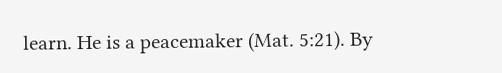learn. He is a peacemaker (Mat. 5:21). By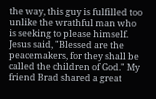the way, this guy is fulfilled too unlike the wrathful man who is seeking to please himself. Jesus said, "Blessed are the peacemakers, for they shall be called the children of God." My friend Brad shared a great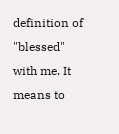definition of "blessed" with me. It means to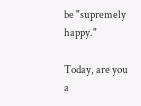be "supremely happy."

Today, are you a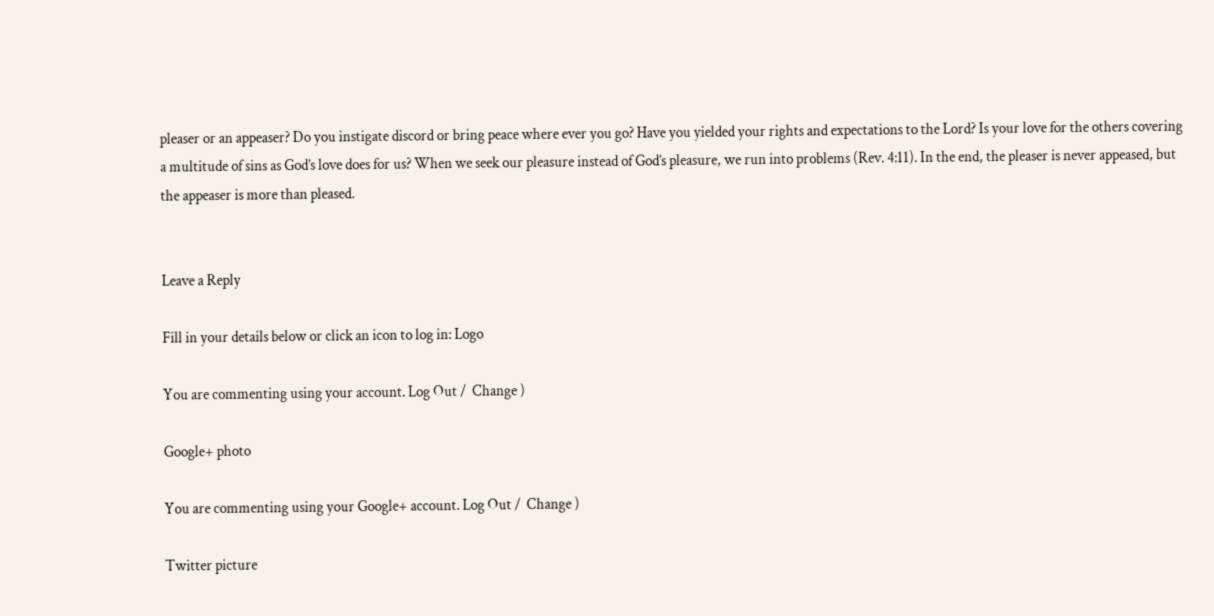pleaser or an appeaser? Do you instigate discord or bring peace where ever you go? Have you yielded your rights and expectations to the Lord? Is your love for the others covering a multitude of sins as God’s love does for us? When we seek our pleasure instead of God’s pleasure, we run into problems (Rev. 4:11). In the end, the pleaser is never appeased, but the appeaser is more than pleased.


Leave a Reply

Fill in your details below or click an icon to log in: Logo

You are commenting using your account. Log Out /  Change )

Google+ photo

You are commenting using your Google+ account. Log Out /  Change )

Twitter picture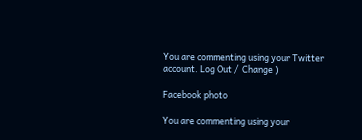You are commenting using your Twitter account. Log Out /  Change )

Facebook photo

You are commenting using your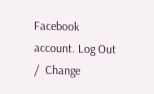Facebook account. Log Out /  Change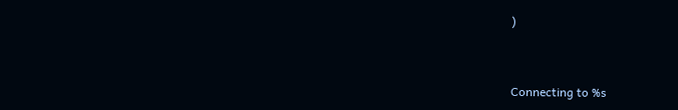)


Connecting to %s